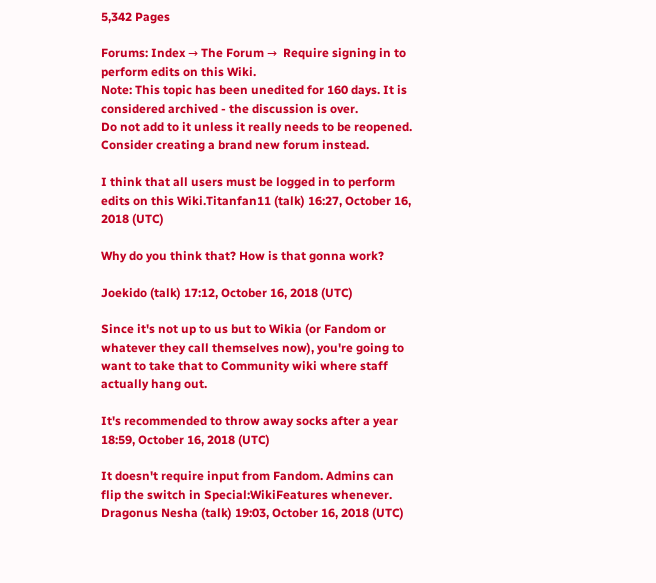5,342 Pages

Forums: Index → The Forum →  Require signing in to perform edits on this Wiki.
Note: This topic has been unedited for 160 days. It is considered archived - the discussion is over.
Do not add to it unless it really needs to be reopened. Consider creating a brand new forum instead.

I think that all users must be logged in to perform edits on this Wiki.Titanfan11 (talk) 16:27, October 16, 2018 (UTC)

Why do you think that? How is that gonna work?

Joekido (talk) 17:12, October 16, 2018 (UTC)

Since it's not up to us but to Wikia (or Fandom or whatever they call themselves now), you're going to want to take that to Community wiki where staff actually hang out.

It's recommended to throw away socks after a year 18:59, October 16, 2018 (UTC)

It doesn't require input from Fandom. Admins can flip the switch in Special:WikiFeatures whenever. Dragonus Nesha (talk) 19:03, October 16, 2018 (UTC)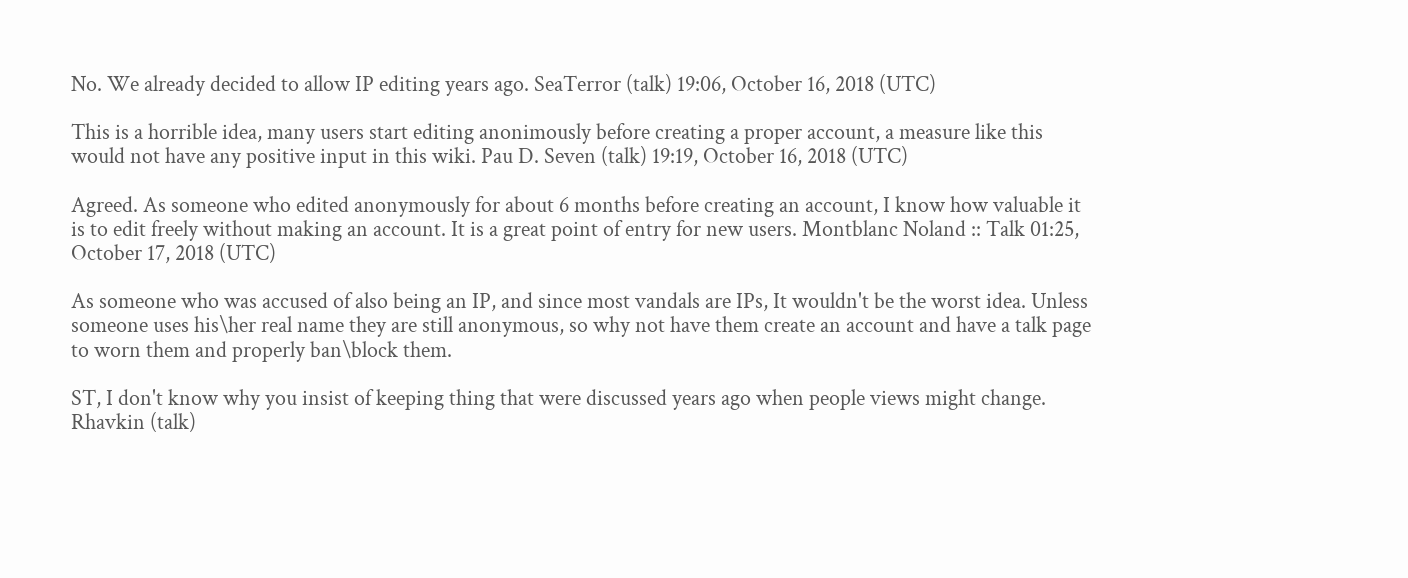No. We already decided to allow IP editing years ago. SeaTerror (talk) 19:06, October 16, 2018 (UTC)

This is a horrible idea, many users start editing anonimously before creating a proper account, a measure like this would not have any positive input in this wiki. Pau D. Seven (talk) 19:19, October 16, 2018 (UTC)

Agreed. As someone who edited anonymously for about 6 months before creating an account, I know how valuable it is to edit freely without making an account. It is a great point of entry for new users. Montblanc Noland :: Talk 01:25, October 17, 2018 (UTC)

As someone who was accused of also being an IP, and since most vandals are IPs, It wouldn't be the worst idea. Unless someone uses his\her real name they are still anonymous, so why not have them create an account and have a talk page to worn them and properly ban\block them.

ST, I don't know why you insist of keeping thing that were discussed years ago when people views might change. Rhavkin (talk)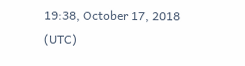19:38, October 17, 2018 (UTC)